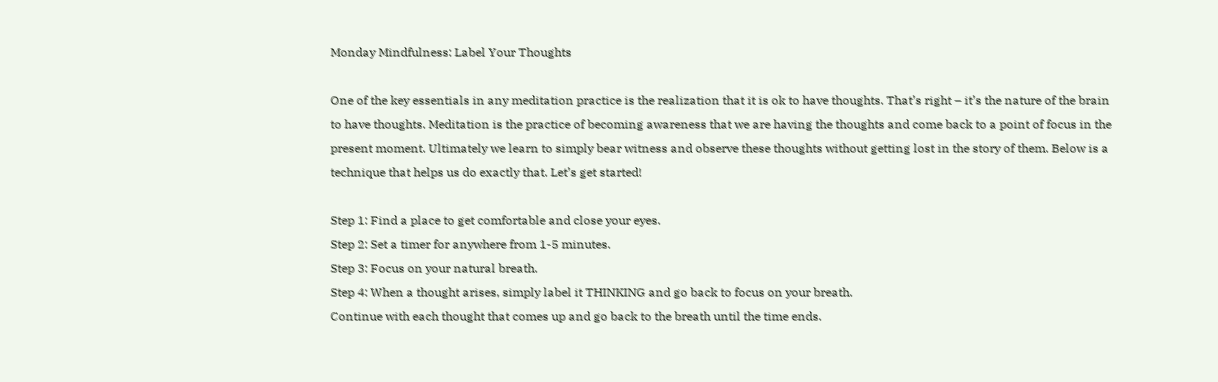Monday Mindfulness: Label Your Thoughts

One of the key essentials in any meditation practice is the realization that it is ok to have thoughts. That’s right – it’s the nature of the brain to have thoughts. Meditation is the practice of becoming awareness that we are having the thoughts and come back to a point of focus in the present moment. Ultimately we learn to simply bear witness and observe these thoughts without getting lost in the story of them. Below is a technique that helps us do exactly that. Let’s get started!

Step 1: Find a place to get comfortable and close your eyes.
Step 2: Set a timer for anywhere from 1-5 minutes.
Step 3: Focus on your natural breath.
Step 4: When a thought arises, simply label it THINKING and go back to focus on your breath.
Continue with each thought that comes up and go back to the breath until the time ends.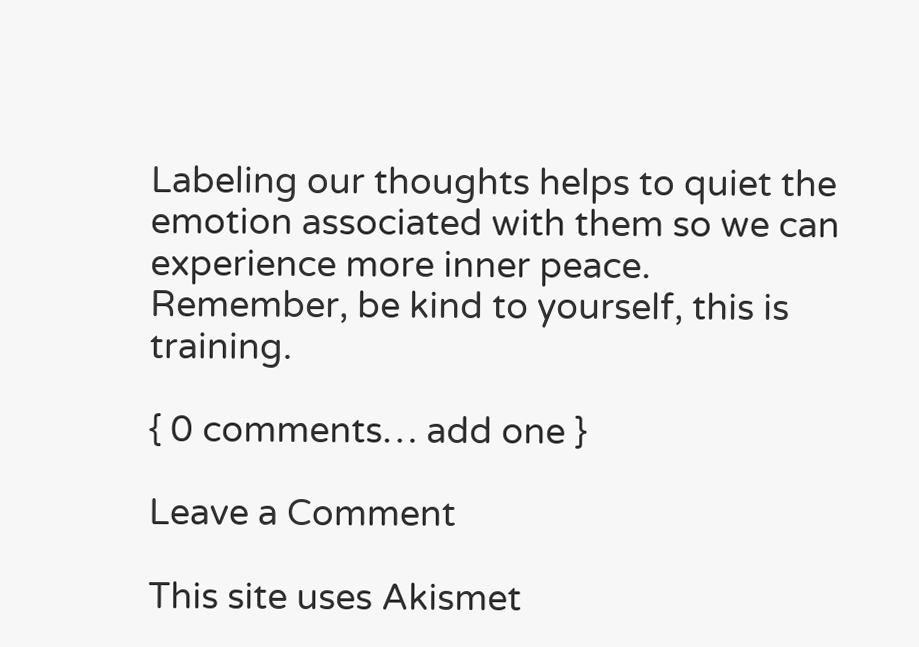Labeling our thoughts helps to quiet the emotion associated with them so we can experience more inner peace. Remember, be kind to yourself, this is training.

{ 0 comments… add one }

Leave a Comment

This site uses Akismet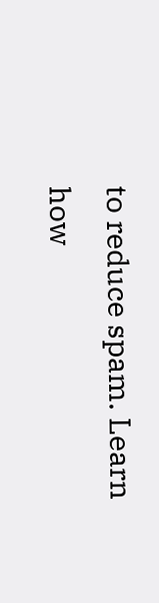to reduce spam. Learn how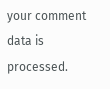your comment data is processed.